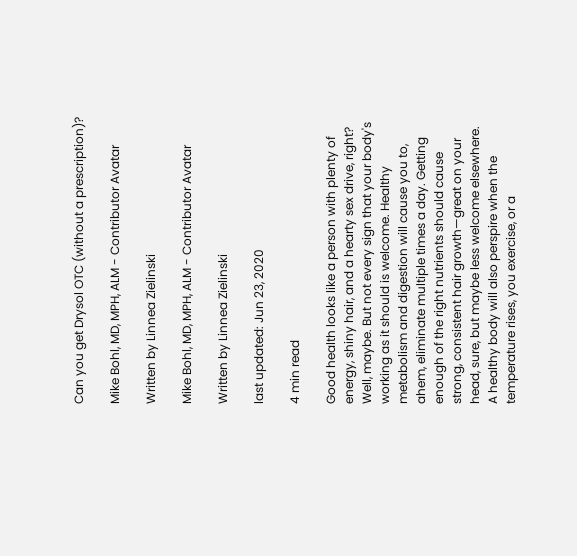Can you get Drysol OTC (without a prescription)?

Mike Bohl, MD, MPH, ALM - Contributor Avatar

Written by Linnea Zielinski

Mike Bohl, MD, MPH, ALM - Contributor Avatar

Written by Linnea Zielinski

last updated: Jun 23, 2020

4 min read

Good health looks like a person with plenty of energy, shiny hair, and a hearty sex drive, right? Well, maybe. But not every sign that your body's working as it should is welcome. Healthy metabolism and digestion will cause you to, ahem, eliminate multiple times a day. Getting enough of the right nutrients should cause strong, consistent hair growth—great on your head, sure, but maybe less welcome elsewhere. A healthy body will also perspire when the temperature rises, you exercise, or a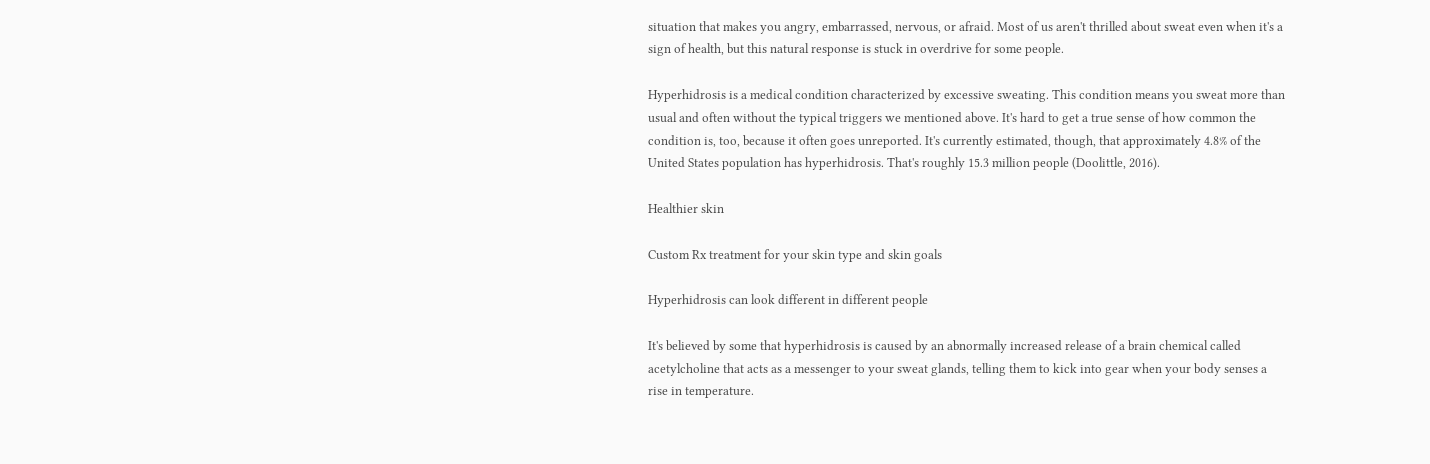situation that makes you angry, embarrassed, nervous, or afraid. Most of us aren't thrilled about sweat even when it's a sign of health, but this natural response is stuck in overdrive for some people.

Hyperhidrosis is a medical condition characterized by excessive sweating. This condition means you sweat more than usual and often without the typical triggers we mentioned above. It's hard to get a true sense of how common the condition is, too, because it often goes unreported. It's currently estimated, though, that approximately 4.8% of the United States population has hyperhidrosis. That's roughly 15.3 million people (Doolittle, 2016).

Healthier skin

Custom Rx treatment for your skin type and skin goals

Hyperhidrosis can look different in different people

It's believed by some that hyperhidrosis is caused by an abnormally increased release of a brain chemical called acetylcholine that acts as a messenger to your sweat glands, telling them to kick into gear when your body senses a rise in temperature.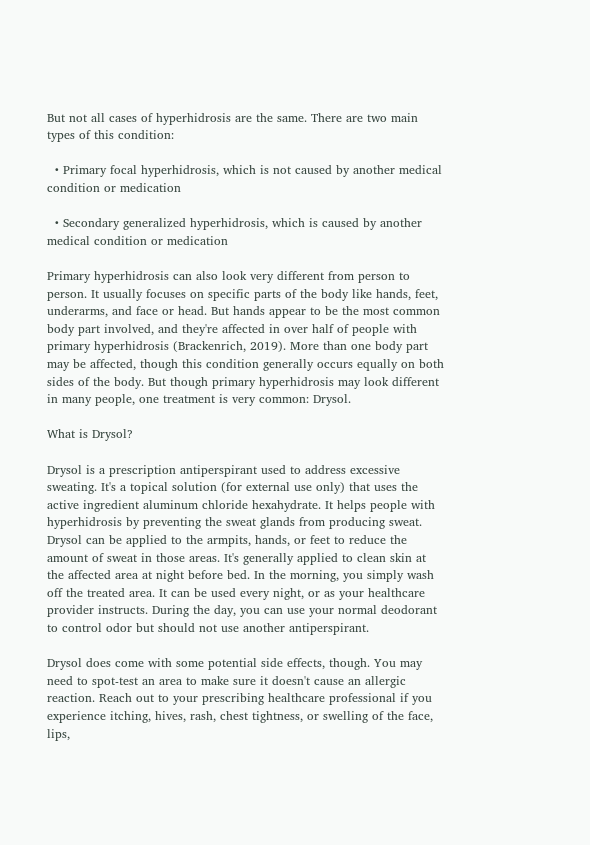But not all cases of hyperhidrosis are the same. There are two main types of this condition:

  • Primary focal hyperhidrosis, which is not caused by another medical condition or medication

  • Secondary generalized hyperhidrosis, which is caused by another medical condition or medication

Primary hyperhidrosis can also look very different from person to person. It usually focuses on specific parts of the body like hands, feet, underarms, and face or head. But hands appear to be the most common body part involved, and they're affected in over half of people with primary hyperhidrosis (Brackenrich, 2019). More than one body part may be affected, though this condition generally occurs equally on both sides of the body. But though primary hyperhidrosis may look different in many people, one treatment is very common: Drysol.

What is Drysol?

Drysol is a prescription antiperspirant used to address excessive sweating. It's a topical solution (for external use only) that uses the active ingredient aluminum chloride hexahydrate. It helps people with hyperhidrosis by preventing the sweat glands from producing sweat. Drysol can be applied to the armpits, hands, or feet to reduce the amount of sweat in those areas. It's generally applied to clean skin at the affected area at night before bed. In the morning, you simply wash off the treated area. It can be used every night, or as your healthcare provider instructs. During the day, you can use your normal deodorant to control odor but should not use another antiperspirant.

Drysol does come with some potential side effects, though. You may need to spot-test an area to make sure it doesn't cause an allergic reaction. Reach out to your prescribing healthcare professional if you experience itching, hives, rash, chest tightness, or swelling of the face, lips,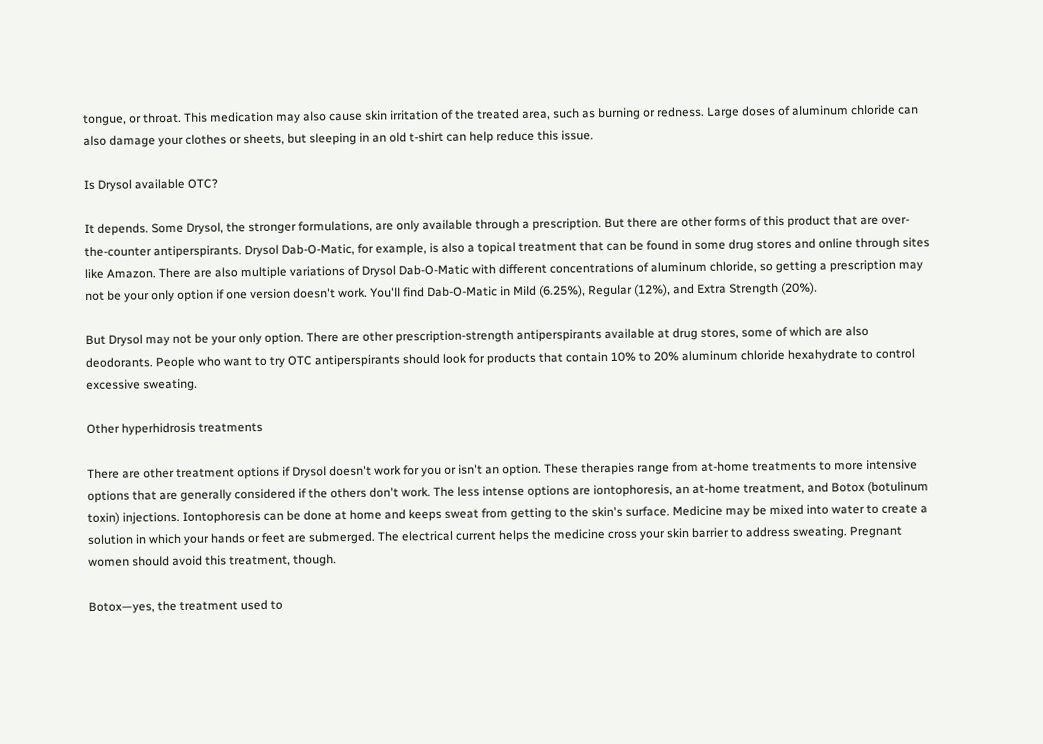tongue, or throat. This medication may also cause skin irritation of the treated area, such as burning or redness. Large doses of aluminum chloride can also damage your clothes or sheets, but sleeping in an old t-shirt can help reduce this issue.

Is Drysol available OTC?

It depends. Some Drysol, the stronger formulations, are only available through a prescription. But there are other forms of this product that are over-the-counter antiperspirants. Drysol Dab-O-Matic, for example, is also a topical treatment that can be found in some drug stores and online through sites like Amazon. There are also multiple variations of Drysol Dab-O-Matic with different concentrations of aluminum chloride, so getting a prescription may not be your only option if one version doesn't work. You'll find Dab-O-Matic in Mild (6.25%), Regular (12%), and Extra Strength (20%).

But Drysol may not be your only option. There are other prescription-strength antiperspirants available at drug stores, some of which are also deodorants. People who want to try OTC antiperspirants should look for products that contain 10% to 20% aluminum chloride hexahydrate to control excessive sweating.

Other hyperhidrosis treatments

There are other treatment options if Drysol doesn't work for you or isn't an option. These therapies range from at-home treatments to more intensive options that are generally considered if the others don't work. The less intense options are iontophoresis, an at-home treatment, and Botox (botulinum toxin) injections. Iontophoresis can be done at home and keeps sweat from getting to the skin's surface. Medicine may be mixed into water to create a solution in which your hands or feet are submerged. The electrical current helps the medicine cross your skin barrier to address sweating. Pregnant women should avoid this treatment, though.

Botox—yes, the treatment used to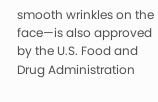smooth wrinkles on the face—is also approved by the U.S. Food and Drug Administration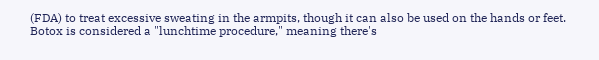(FDA) to treat excessive sweating in the armpits, though it can also be used on the hands or feet. Botox is considered a "lunchtime procedure," meaning there's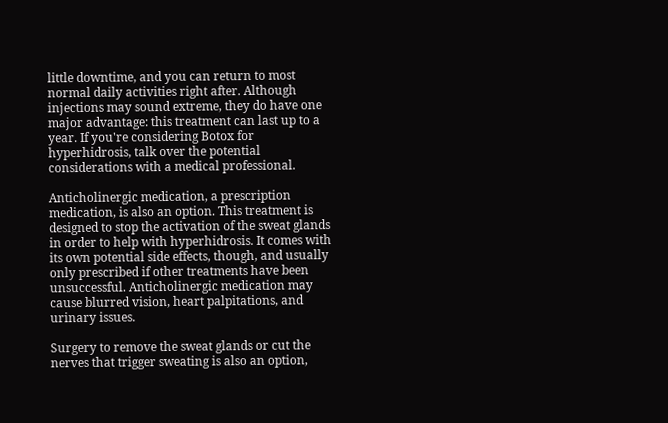little downtime, and you can return to most normal daily activities right after. Although injections may sound extreme, they do have one major advantage: this treatment can last up to a year. If you're considering Botox for hyperhidrosis, talk over the potential considerations with a medical professional.

Anticholinergic medication, a prescription medication, is also an option. This treatment is designed to stop the activation of the sweat glands in order to help with hyperhidrosis. It comes with its own potential side effects, though, and usually only prescribed if other treatments have been unsuccessful. Anticholinergic medication may cause blurred vision, heart palpitations, and urinary issues.

Surgery to remove the sweat glands or cut the nerves that trigger sweating is also an option,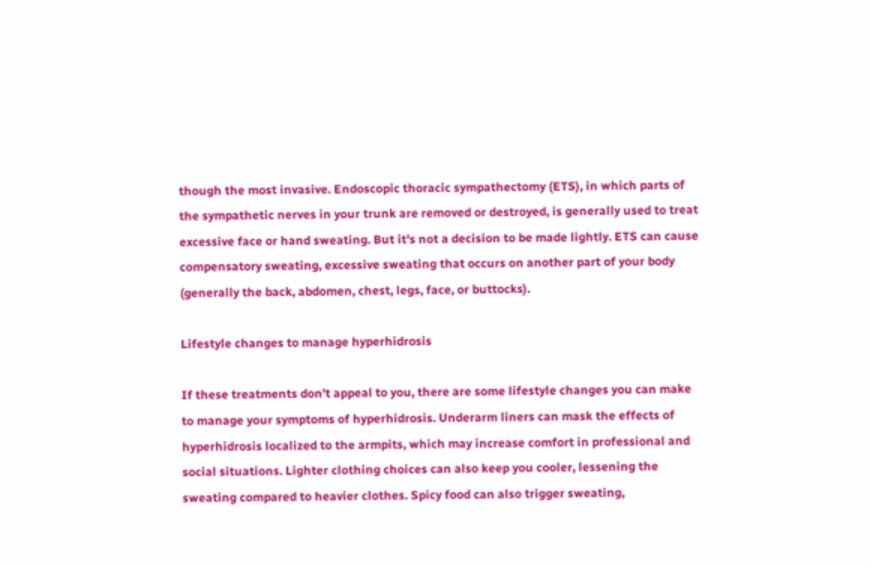though the most invasive. Endoscopic thoracic sympathectomy (ETS), in which parts of the sympathetic nerves in your trunk are removed or destroyed, is generally used to treat excessive face or hand sweating. But it's not a decision to be made lightly. ETS can cause compensatory sweating, excessive sweating that occurs on another part of your body (generally the back, abdomen, chest, legs, face, or buttocks).

Lifestyle changes to manage hyperhidrosis

If these treatments don't appeal to you, there are some lifestyle changes you can make to manage your symptoms of hyperhidrosis. Underarm liners can mask the effects of hyperhidrosis localized to the armpits, which may increase comfort in professional and social situations. Lighter clothing choices can also keep you cooler, lessening the sweating compared to heavier clothes. Spicy food can also trigger sweating,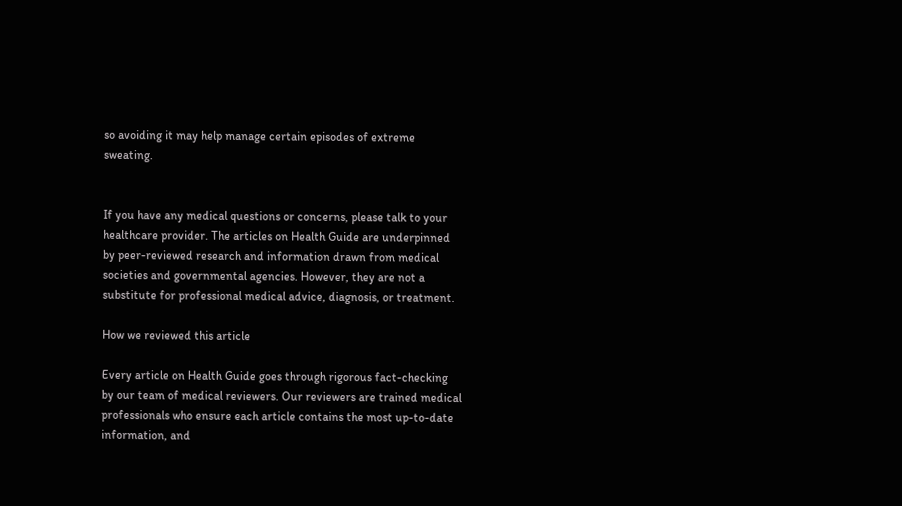so avoiding it may help manage certain episodes of extreme sweating.


If you have any medical questions or concerns, please talk to your healthcare provider. The articles on Health Guide are underpinned by peer-reviewed research and information drawn from medical societies and governmental agencies. However, they are not a substitute for professional medical advice, diagnosis, or treatment.

How we reviewed this article

Every article on Health Guide goes through rigorous fact-checking by our team of medical reviewers. Our reviewers are trained medical professionals who ensure each article contains the most up-to-date information, and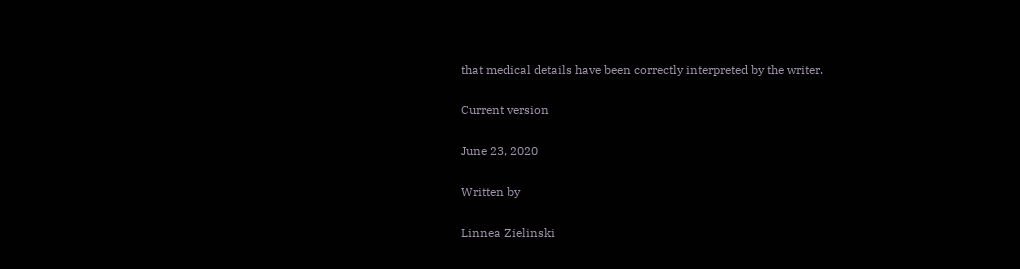that medical details have been correctly interpreted by the writer.

Current version

June 23, 2020

Written by

Linnea Zielinski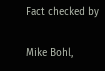Fact checked by

Mike Bohl,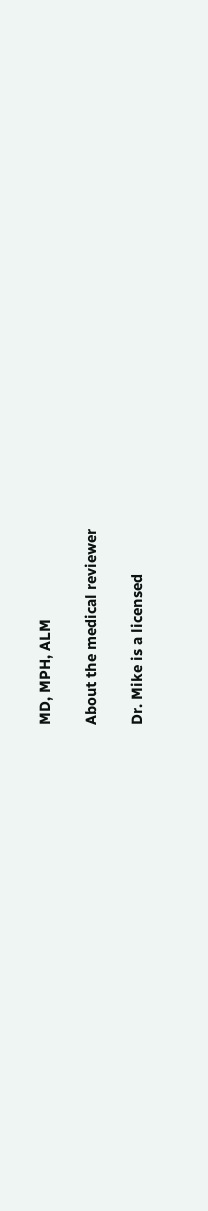MD, MPH, ALM

About the medical reviewer

Dr. Mike is a licensed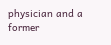physician and a former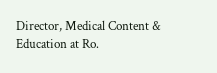Director, Medical Content & Education at Ro.